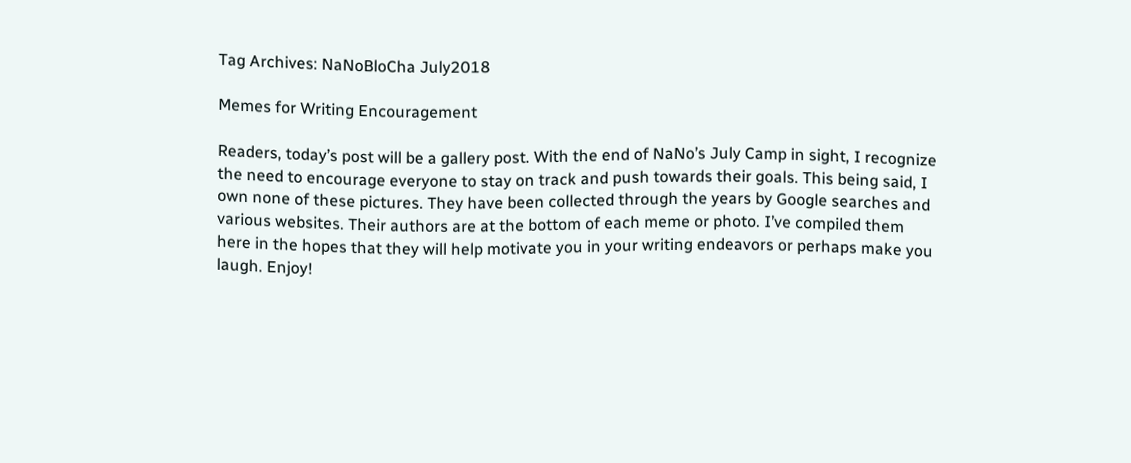Tag Archives: NaNoBloCha July2018

Memes for Writing Encouragement

Readers, today’s post will be a gallery post. With the end of NaNo’s July Camp in sight, I recognize the need to encourage everyone to stay on track and push towards their goals. This being said, I own none of these pictures. They have been collected through the years by Google searches and various websites. Their authors are at the bottom of each meme or photo. I’ve compiled them here in the hopes that they will help motivate you in your writing endeavors or perhaps make you laugh. Enjoy!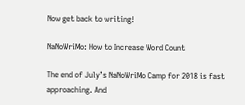Now get back to writing!

NaNoWriMo: How to Increase Word Count

The end of July’s NaNoWriMo Camp for 2018 is fast approaching. And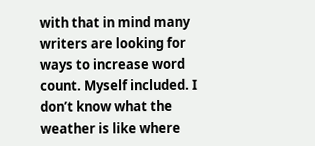with that in mind many writers are looking for ways to increase word count. Myself included. I don’t know what the weather is like where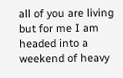all of you are living but for me I am headed into a weekend of heavy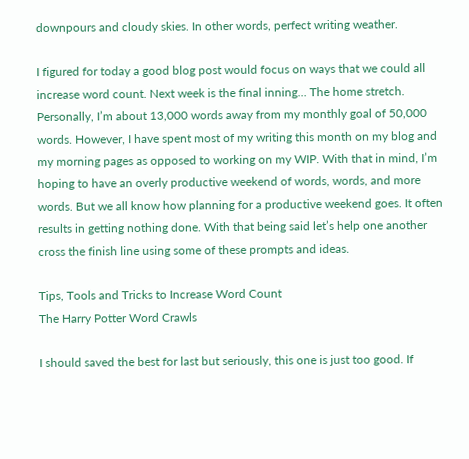downpours and cloudy skies. In other words, perfect writing weather.

I figured for today a good blog post would focus on ways that we could all increase word count. Next week is the final inning… The home stretch. Personally, I’m about 13,000 words away from my monthly goal of 50,000 words. However, I have spent most of my writing this month on my blog and my morning pages as opposed to working on my WIP. With that in mind, I’m hoping to have an overly productive weekend of words, words, and more words. But we all know how planning for a productive weekend goes. It often results in getting nothing done. With that being said let’s help one another cross the finish line using some of these prompts and ideas.

Tips, Tools and Tricks to Increase Word Count
The Harry Potter Word Crawls

I should saved the best for last but seriously, this one is just too good. If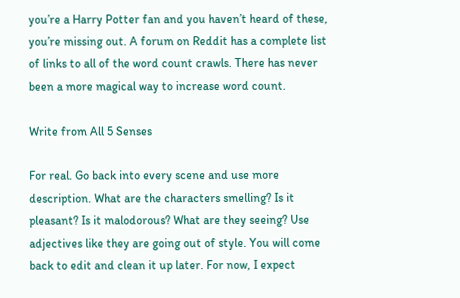you’re a Harry Potter fan and you haven’t heard of these, you’re missing out. A forum on Reddit has a complete list of links to all of the word count crawls. There has never been a more magical way to increase word count.

Write from All 5 Senses

For real. Go back into every scene and use more description. What are the characters smelling? Is it pleasant? Is it malodorous? What are they seeing? Use adjectives like they are going out of style. You will come back to edit and clean it up later. For now, I expect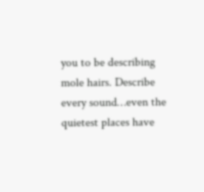you to be describing mole hairs. Describe every sound…even the quietest places have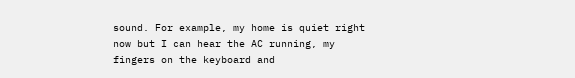sound. For example, my home is quiet right now but I can hear the AC running, my fingers on the keyboard and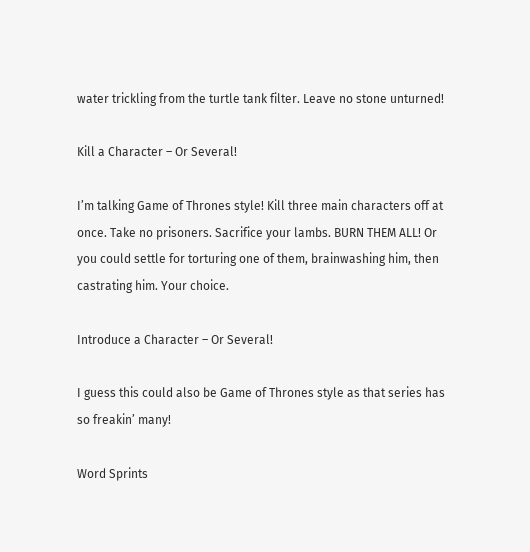water trickling from the turtle tank filter. Leave no stone unturned!

Kill a Character – Or Several!

I’m talking Game of Thrones style! Kill three main characters off at once. Take no prisoners. Sacrifice your lambs. BURN THEM ALL! Or you could settle for torturing one of them, brainwashing him, then castrating him. Your choice.

Introduce a Character – Or Several!

I guess this could also be Game of Thrones style as that series has so freakin’ many!

Word Sprints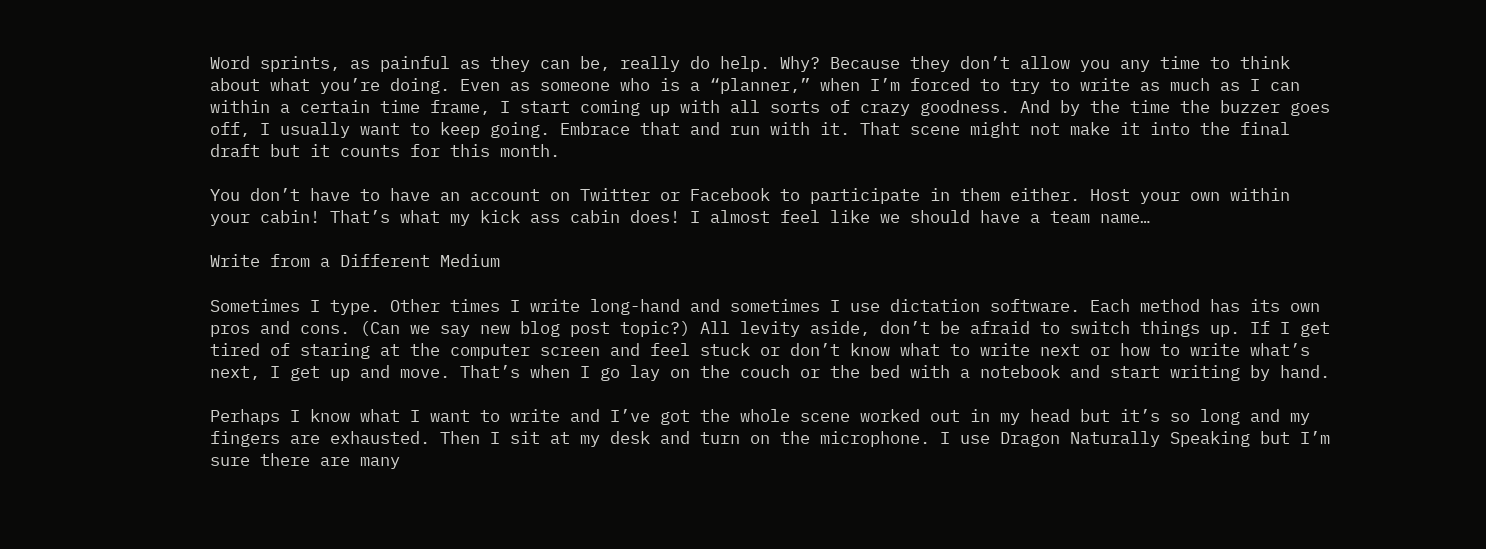Word sprints, as painful as they can be, really do help. Why? Because they don’t allow you any time to think about what you’re doing. Even as someone who is a “planner,” when I’m forced to try to write as much as I can within a certain time frame, I start coming up with all sorts of crazy goodness. And by the time the buzzer goes off, I usually want to keep going. Embrace that and run with it. That scene might not make it into the final draft but it counts for this month.

You don’t have to have an account on Twitter or Facebook to participate in them either. Host your own within your cabin! That’s what my kick ass cabin does! I almost feel like we should have a team name…

Write from a Different Medium

Sometimes I type. Other times I write long-hand and sometimes I use dictation software. Each method has its own pros and cons. (Can we say new blog post topic?) All levity aside, don’t be afraid to switch things up. If I get tired of staring at the computer screen and feel stuck or don’t know what to write next or how to write what’s next, I get up and move. That’s when I go lay on the couch or the bed with a notebook and start writing by hand.

Perhaps I know what I want to write and I’ve got the whole scene worked out in my head but it’s so long and my fingers are exhausted. Then I sit at my desk and turn on the microphone. I use Dragon Naturally Speaking but I’m sure there are many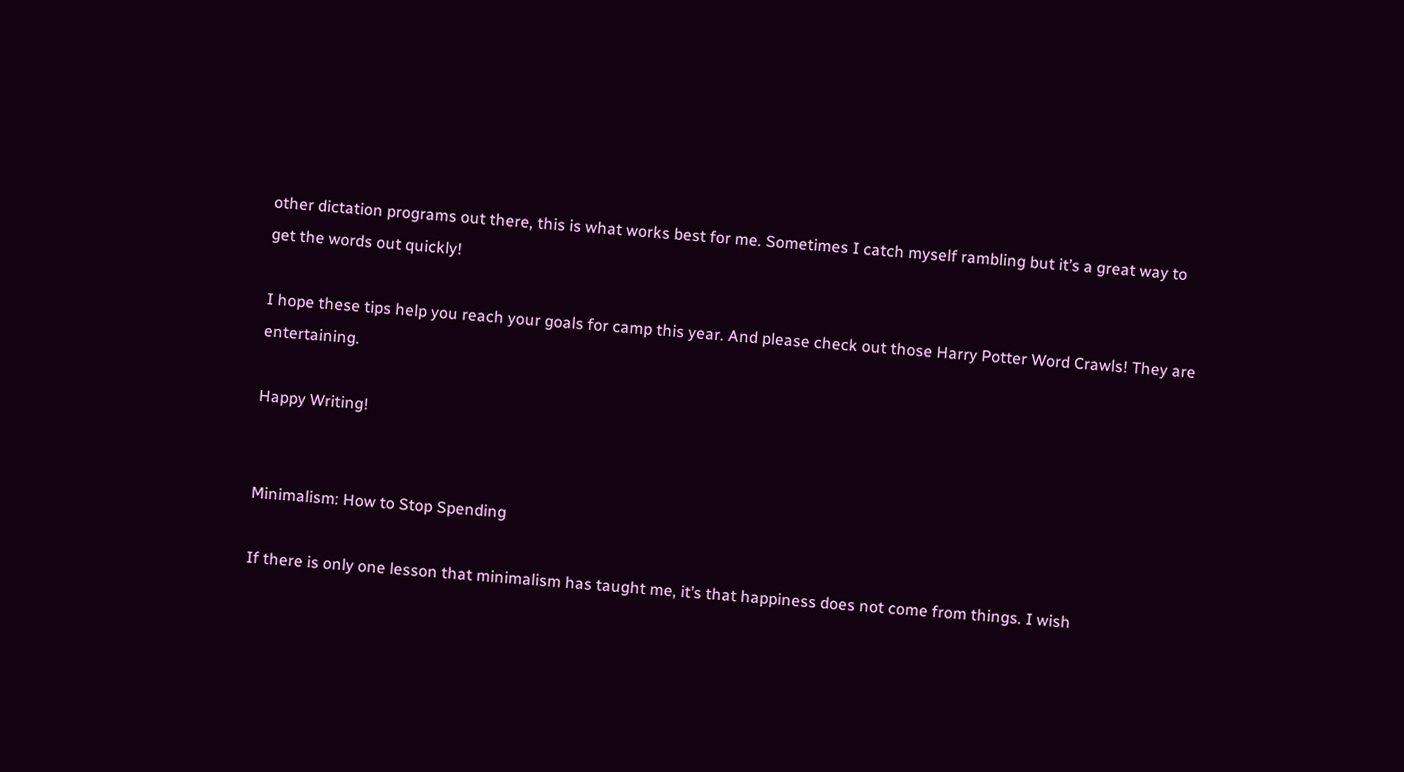other dictation programs out there, this is what works best for me. Sometimes I catch myself rambling but it’s a great way to get the words out quickly!

I hope these tips help you reach your goals for camp this year. And please check out those Harry Potter Word Crawls! They are entertaining.

Happy Writing!


Minimalism: How to Stop Spending

If there is only one lesson that minimalism has taught me, it’s that happiness does not come from things. I wish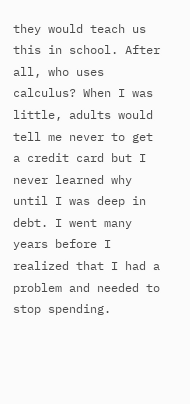they would teach us this in school. After all, who uses calculus? When I was little, adults would tell me never to get a credit card but I never learned why until I was deep in debt. I went many years before I realized that I had a  problem and needed to stop spending.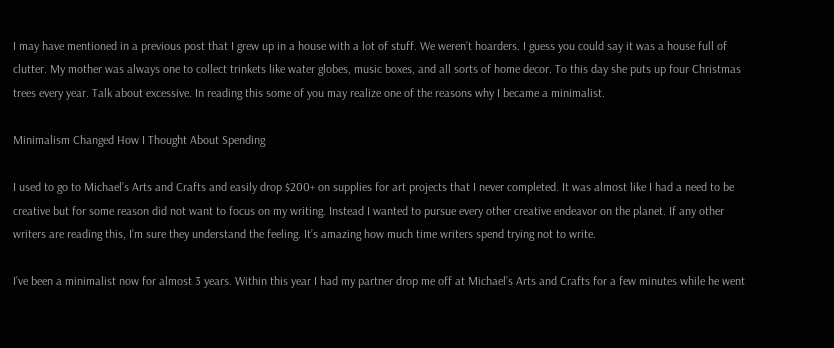I may have mentioned in a previous post that I grew up in a house with a lot of stuff. We weren’t hoarders. I guess you could say it was a house full of clutter. My mother was always one to collect trinkets like water globes, music boxes, and all sorts of home decor. To this day she puts up four Christmas trees every year. Talk about excessive. In reading this some of you may realize one of the reasons why I became a minimalist.

Minimalism Changed How I Thought About Spending

I used to go to Michael’s Arts and Crafts and easily drop $200+ on supplies for art projects that I never completed. It was almost like I had a need to be creative but for some reason did not want to focus on my writing. Instead I wanted to pursue every other creative endeavor on the planet. If any other writers are reading this, I’m sure they understand the feeling. It’s amazing how much time writers spend trying not to write.

I’ve been a minimalist now for almost 3 years. Within this year I had my partner drop me off at Michael’s Arts and Crafts for a few minutes while he went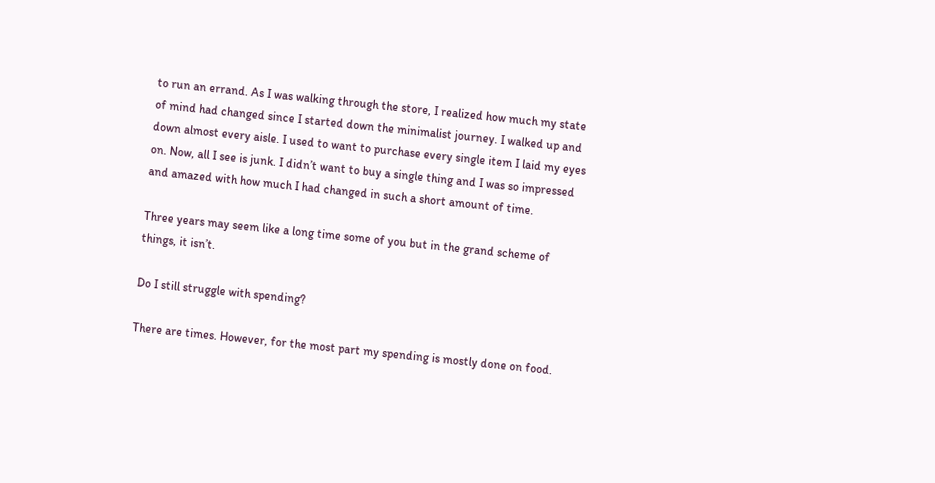to run an errand. As I was walking through the store, I realized how much my state of mind had changed since I started down the minimalist journey. I walked up and down almost every aisle. I used to want to purchase every single item I laid my eyes on. Now, all I see is junk. I didn’t want to buy a single thing and I was so impressed and amazed with how much I had changed in such a short amount of time.

Three years may seem like a long time some of you but in the grand scheme of things, it isn’t.

Do I still struggle with spending?

There are times. However, for the most part my spending is mostly done on food.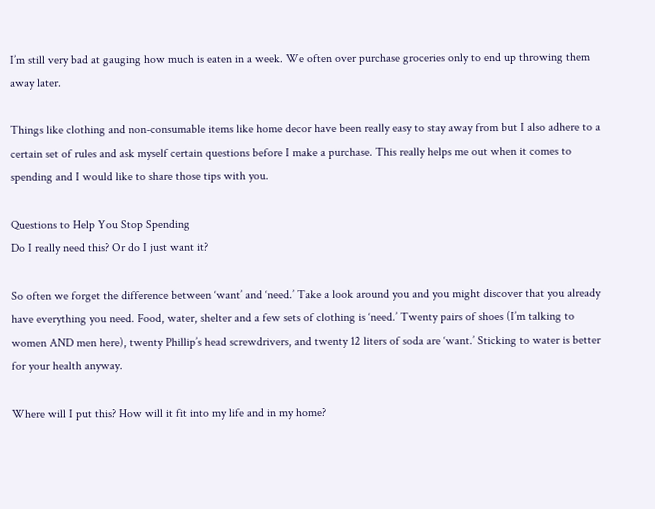I’m still very bad at gauging how much is eaten in a week. We often over purchase groceries only to end up throwing them away later.

Things like clothing and non-consumable items like home decor have been really easy to stay away from but I also adhere to a certain set of rules and ask myself certain questions before I make a purchase. This really helps me out when it comes to spending and I would like to share those tips with you.

Questions to Help You Stop Spending
Do I really need this? Or do I just want it?

So often we forget the difference between ‘want’ and ‘need.’ Take a look around you and you might discover that you already have everything you need. Food, water, shelter and a few sets of clothing is ‘need.’ Twenty pairs of shoes (I’m talking to women AND men here), twenty Phillip’s head screwdrivers, and twenty 12 liters of soda are ‘want.’ Sticking to water is better for your health anyway.

Where will I put this? How will it fit into my life and in my home?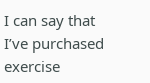I can say that I’ve purchased exercise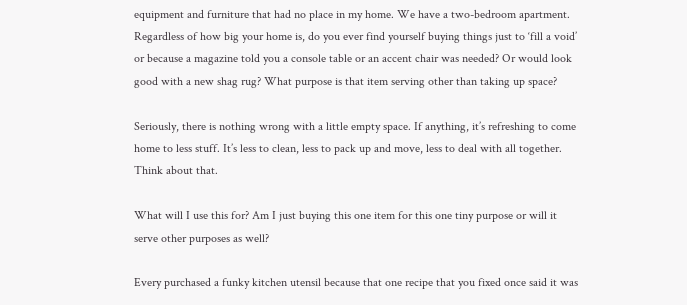equipment and furniture that had no place in my home. We have a two-bedroom apartment. Regardless of how big your home is, do you ever find yourself buying things just to ‘fill a void’ or because a magazine told you a console table or an accent chair was needed? Or would look good with a new shag rug? What purpose is that item serving other than taking up space?

Seriously, there is nothing wrong with a little empty space. If anything, it’s refreshing to come home to less stuff. It’s less to clean, less to pack up and move, less to deal with all together. Think about that.

What will I use this for? Am I just buying this one item for this one tiny purpose or will it serve other purposes as well?

Every purchased a funky kitchen utensil because that one recipe that you fixed once said it was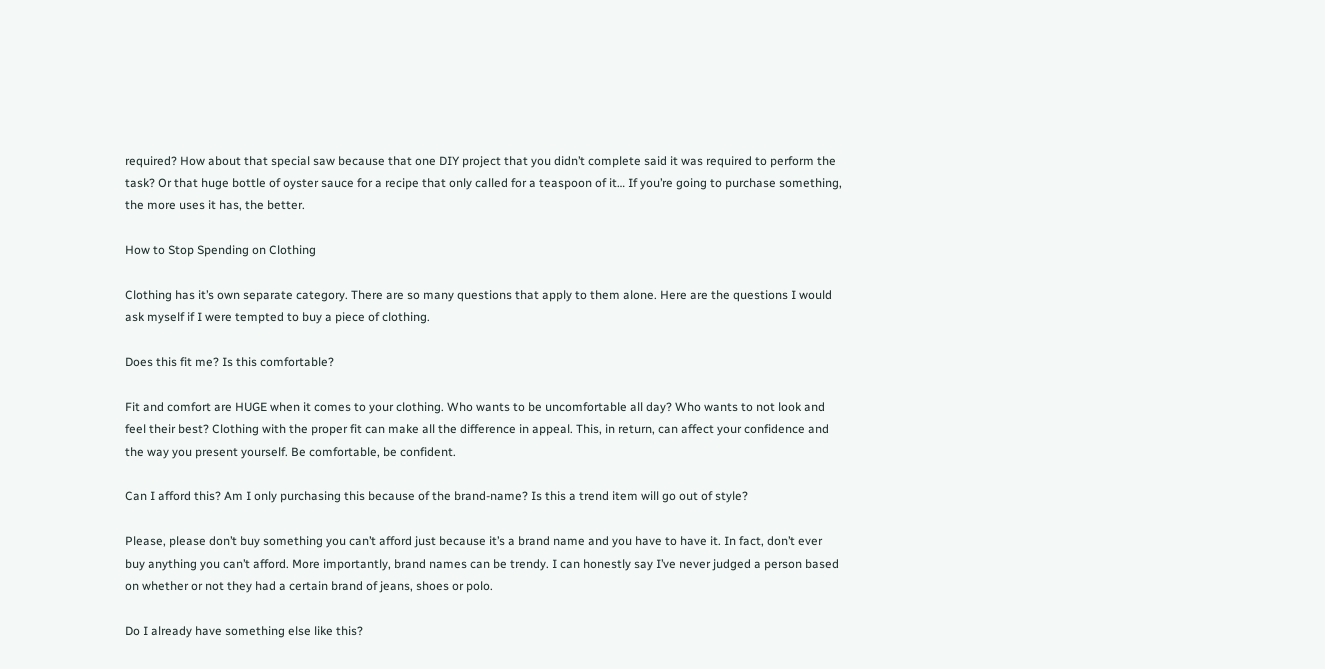required? How about that special saw because that one DIY project that you didn’t complete said it was required to perform the task? Or that huge bottle of oyster sauce for a recipe that only called for a teaspoon of it… If you’re going to purchase something, the more uses it has, the better.

How to Stop Spending on Clothing

Clothing has it’s own separate category. There are so many questions that apply to them alone. Here are the questions I would ask myself if I were tempted to buy a piece of clothing.

Does this fit me? Is this comfortable?

Fit and comfort are HUGE when it comes to your clothing. Who wants to be uncomfortable all day? Who wants to not look and feel their best? Clothing with the proper fit can make all the difference in appeal. This, in return, can affect your confidence and the way you present yourself. Be comfortable, be confident.

Can I afford this? Am I only purchasing this because of the brand-name? Is this a trend item will go out of style?

Please, please don’t buy something you can’t afford just because it’s a brand name and you have to have it. In fact, don’t ever buy anything you can’t afford. More importantly, brand names can be trendy. I can honestly say I’ve never judged a person based on whether or not they had a certain brand of jeans, shoes or polo.

Do I already have something else like this?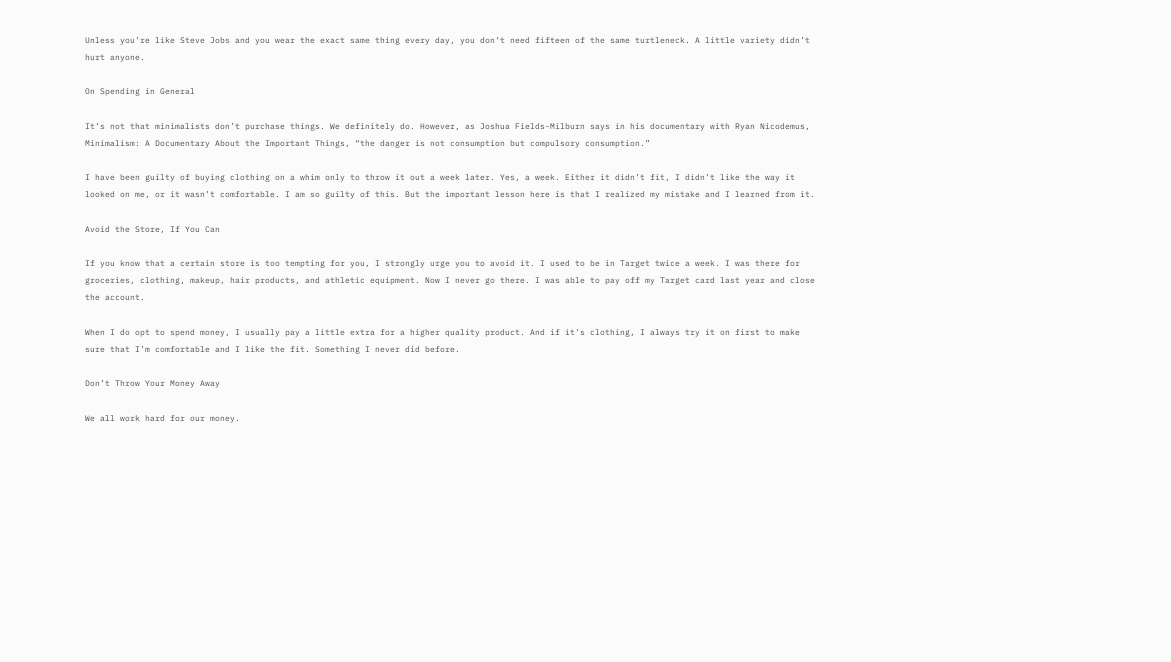Unless you’re like Steve Jobs and you wear the exact same thing every day, you don’t need fifteen of the same turtleneck. A little variety didn’t hurt anyone.

On Spending in General

It’s not that minimalists don’t purchase things. We definitely do. However, as Joshua Fields-Milburn says in his documentary with Ryan Nicodemus, Minimalism: A Documentary About the Important Things, “the danger is not consumption but compulsory consumption.”

I have been guilty of buying clothing on a whim only to throw it out a week later. Yes, a week. Either it didn’t fit, I didn’t like the way it looked on me, or it wasn’t comfortable. I am so guilty of this. But the important lesson here is that I realized my mistake and I learned from it.

Avoid the Store, If You Can

If you know that a certain store is too tempting for you, I strongly urge you to avoid it. I used to be in Target twice a week. I was there for groceries, clothing, makeup, hair products, and athletic equipment. Now I never go there. I was able to pay off my Target card last year and close the account.

When I do opt to spend money, I usually pay a little extra for a higher quality product. And if it’s clothing, I always try it on first to make sure that I’m comfortable and I like the fit. Something I never did before.

Don’t Throw Your Money Away

We all work hard for our money.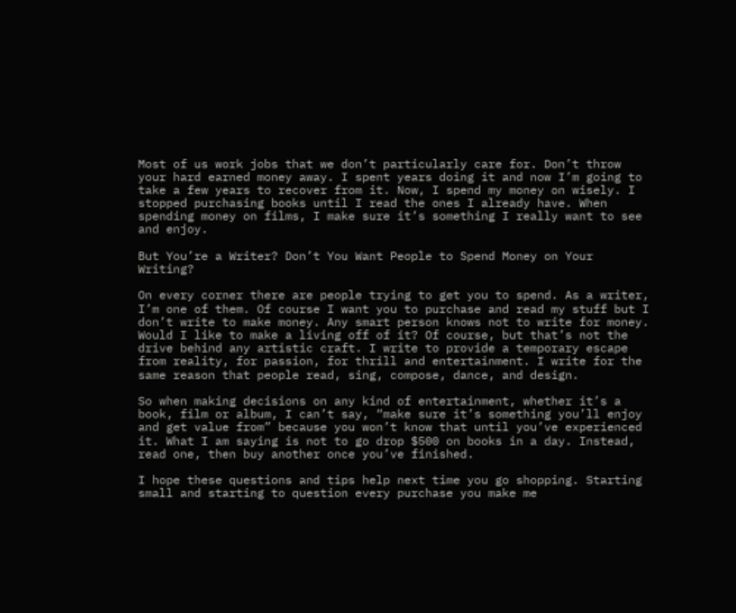Most of us work jobs that we don’t particularly care for. Don’t throw your hard earned money away. I spent years doing it and now I’m going to take a few years to recover from it. Now, I spend my money on wisely. I stopped purchasing books until I read the ones I already have. When spending money on films, I make sure it’s something I really want to see and enjoy.

But You’re a Writer? Don’t You Want People to Spend Money on Your Writing?

On every corner there are people trying to get you to spend. As a writer, I’m one of them. Of course I want you to purchase and read my stuff but I don’t write to make money. Any smart person knows not to write for money. Would I like to make a living off of it? Of course, but that’s not the drive behind any artistic craft. I write to provide a temporary escape from reality, for passion, for thrill and entertainment. I write for the same reason that people read, sing, compose, dance, and design.

So when making decisions on any kind of entertainment, whether it’s a book, film or album, I can’t say, “make sure it’s something you’ll enjoy and get value from” because you won’t know that until you’ve experienced it. What I am saying is not to go drop $500 on books in a day. Instead, read one, then buy another once you’ve finished.

I hope these questions and tips help next time you go shopping. Starting small and starting to question every purchase you make me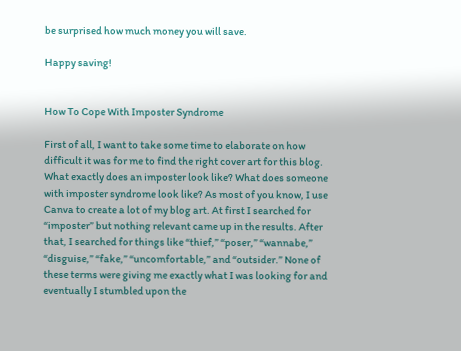be surprised how much money you will save.

Happy saving!


How To Cope With Imposter Syndrome

First of all, I want to take some time to elaborate on how difficult it was for me to find the right cover art for this blog. What exactly does an imposter look like? What does someone with imposter syndrome look like? As most of you know, I use Canva to create a lot of my blog art. At first I searched for “imposter” but nothing relevant came up in the results. After that, I searched for things like “thief,” “poser,” “wannabe,” “disguise,” “fake,” “uncomfortable,” and “outsider.” None of these terms were giving me exactly what I was looking for and eventually I stumbled upon the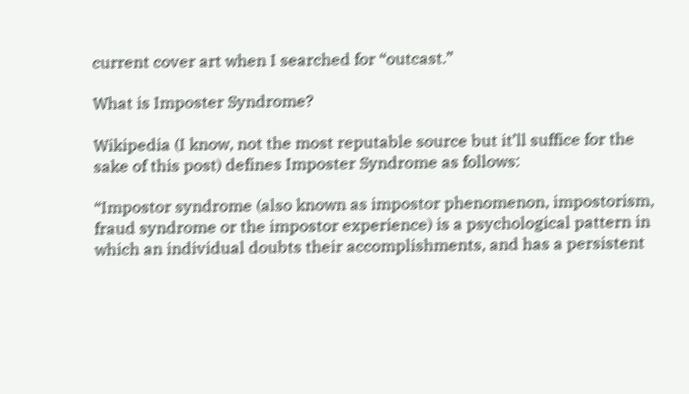current cover art when I searched for “outcast.”

What is Imposter Syndrome?

Wikipedia (I know, not the most reputable source but it’ll suffice for the sake of this post) defines Imposter Syndrome as follows:

“Impostor syndrome (also known as impostor phenomenon, impostorism, fraud syndrome or the impostor experience) is a psychological pattern in which an individual doubts their accomplishments, and has a persistent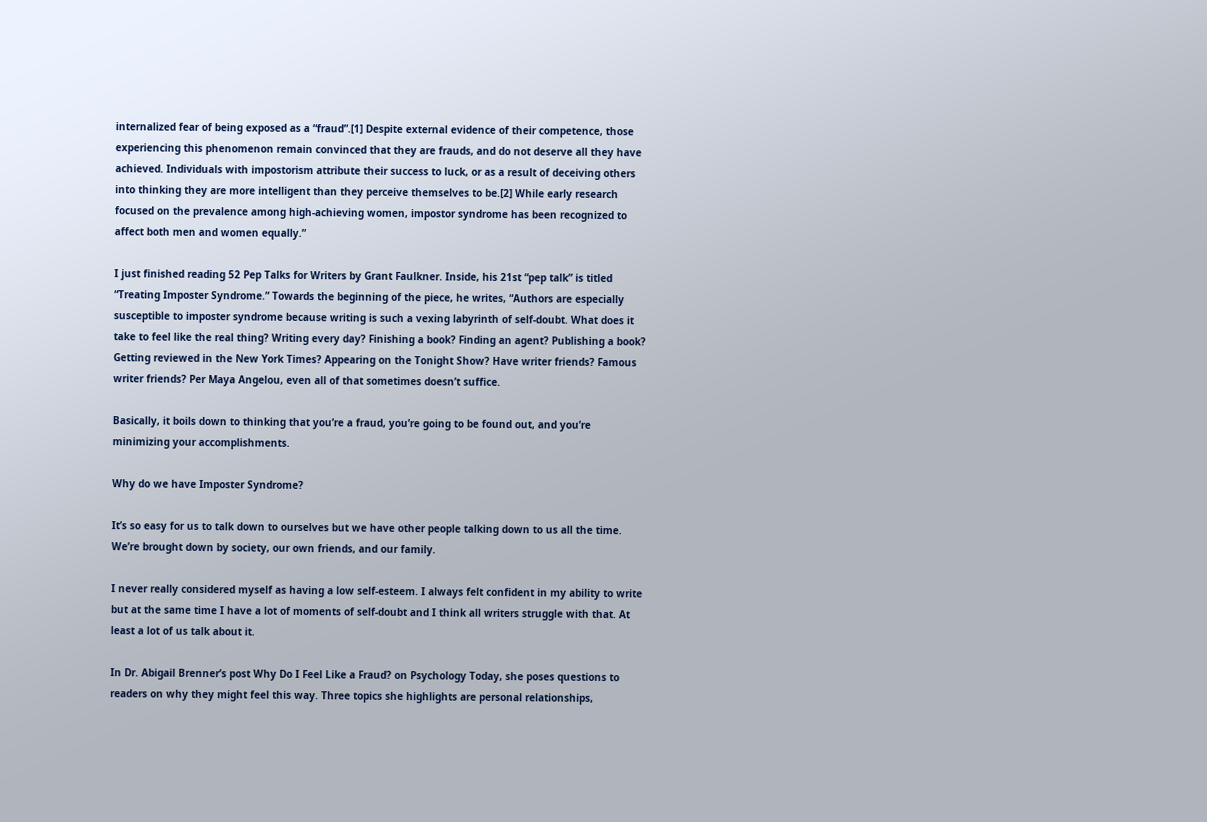internalized fear of being exposed as a “fraud”.[1] Despite external evidence of their competence, those experiencing this phenomenon remain convinced that they are frauds, and do not deserve all they have achieved. Individuals with impostorism attribute their success to luck, or as a result of deceiving others into thinking they are more intelligent than they perceive themselves to be.[2] While early research focused on the prevalence among high-achieving women, impostor syndrome has been recognized to affect both men and women equally.”

I just finished reading 52 Pep Talks for Writers by Grant Faulkner. Inside, his 21st “pep talk” is titled “Treating Imposter Syndrome.” Towards the beginning of the piece, he writes, “Authors are especially susceptible to imposter syndrome because writing is such a vexing labyrinth of self-doubt. What does it take to feel like the real thing? Writing every day? Finishing a book? Finding an agent? Publishing a book? Getting reviewed in the New York Times? Appearing on the Tonight Show? Have writer friends? Famous writer friends? Per Maya Angelou, even all of that sometimes doesn’t suffice.

Basically, it boils down to thinking that you’re a fraud, you’re going to be found out, and you’re minimizing your accomplishments.

Why do we have Imposter Syndrome?

It’s so easy for us to talk down to ourselves but we have other people talking down to us all the time. We’re brought down by society, our own friends, and our family.

I never really considered myself as having a low self-esteem. I always felt confident in my ability to write but at the same time I have a lot of moments of self-doubt and I think all writers struggle with that. At least a lot of us talk about it.

In Dr. Abigail Brenner’s post Why Do I Feel Like a Fraud? on Psychology Today, she poses questions to readers on why they might feel this way. Three topics she highlights are personal relationships,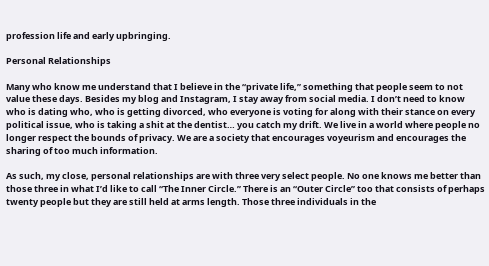profession life and early upbringing.

Personal Relationships

Many who know me understand that I believe in the “private life,” something that people seem to not value these days. Besides my blog and Instagram, I stay away from social media. I don’t need to know who is dating who, who is getting divorced, who everyone is voting for along with their stance on every political issue, who is taking a shit at the dentist… you catch my drift. We live in a world where people no longer respect the bounds of privacy. We are a society that encourages voyeurism and encourages the sharing of too much information.

As such, my close, personal relationships are with three very select people. No one knows me better than those three in what I’d like to call “The Inner Circle.” There is an “Outer Circle” too that consists of perhaps twenty people but they are still held at arms length. Those three individuals in the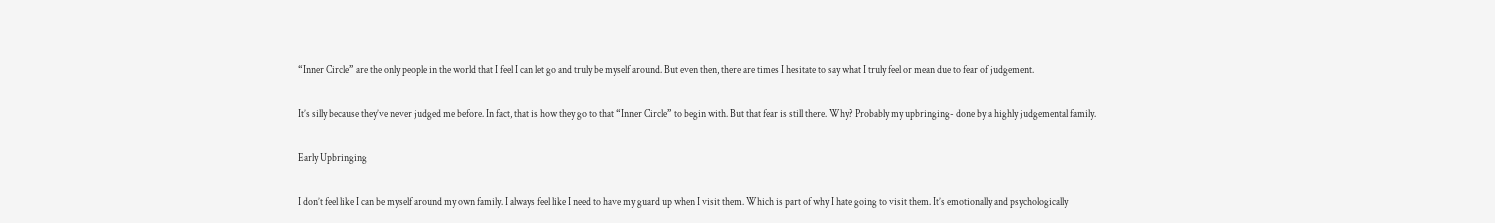“Inner Circle” are the only people in the world that I feel I can let go and truly be myself around. But even then, there are times I hesitate to say what I truly feel or mean due to fear of judgement.

It’s silly because they’ve never judged me before. In fact, that is how they go to that “Inner Circle” to begin with. But that fear is still there. Why? Probably my upbringing- done by a highly judgemental family.

Early Upbringing

I don’t feel like I can be myself around my own family. I always feel like I need to have my guard up when I visit them. Which is part of why I hate going to visit them. It’s emotionally and psychologically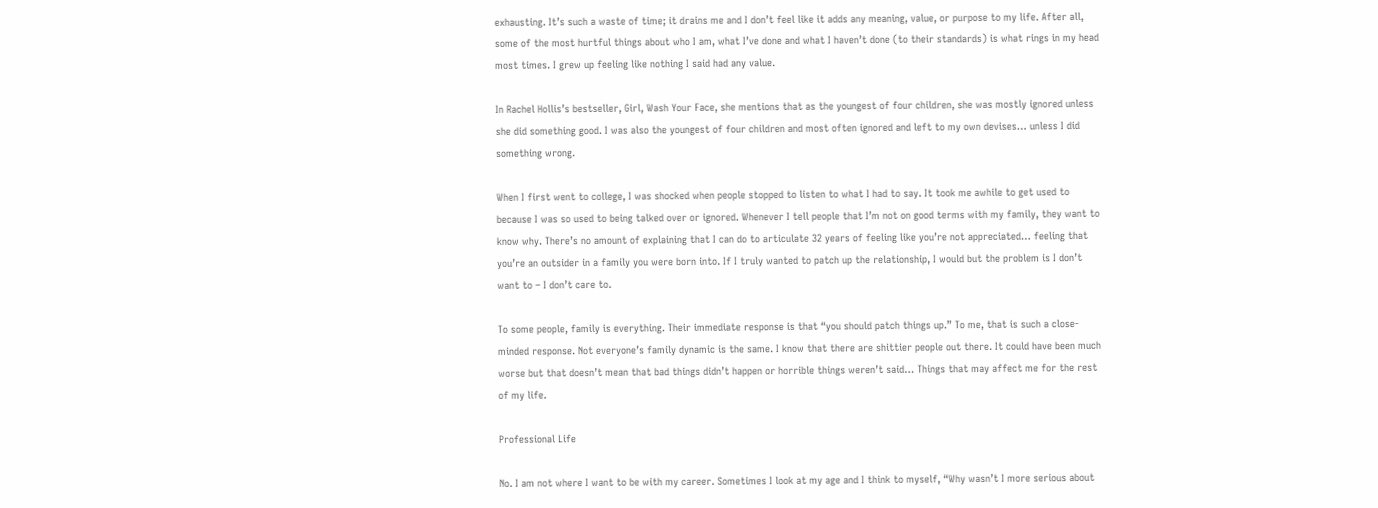exhausting. It’s such a waste of time; it drains me and I don’t feel like it adds any meaning, value, or purpose to my life. After all, some of the most hurtful things about who I am, what I’ve done and what I haven’t done (to their standards) is what rings in my head most times. I grew up feeling like nothing I said had any value.

In Rachel Hollis’s bestseller, Girl, Wash Your Face, she mentions that as the youngest of four children, she was mostly ignored unless she did something good. I was also the youngest of four children and most often ignored and left to my own devises… unless I did something wrong.

When I first went to college, I was shocked when people stopped to listen to what I had to say. It took me awhile to get used to because I was so used to being talked over or ignored. Whenever I tell people that I’m not on good terms with my family, they want to know why. There’s no amount of explaining that I can do to articulate 32 years of feeling like you’re not appreciated… feeling that you’re an outsider in a family you were born into. If I truly wanted to patch up the relationship, I would but the problem is I don’t want to – I don’t care to.

To some people, family is everything. Their immediate response is that “you should patch things up.” To me, that is such a close-minded response. Not everyone’s family dynamic is the same. I know that there are shittier people out there. It could have been much worse but that doesn’t mean that bad things didn’t happen or horrible things weren’t said… Things that may affect me for the rest of my life.

Professional Life

No. I am not where I want to be with my career. Sometimes I look at my age and I think to myself, “Why wasn’t I more serious about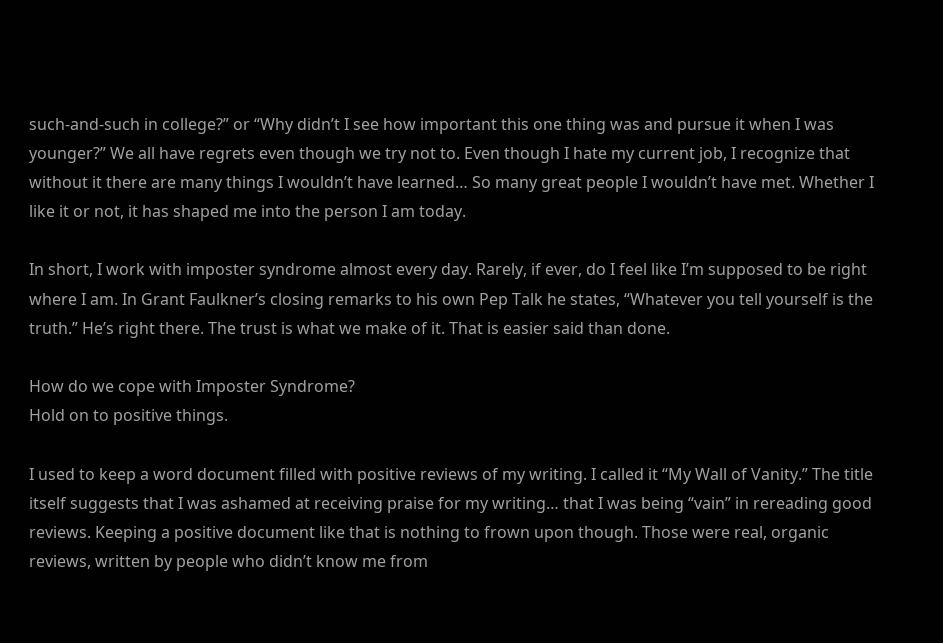such-and-such in college?” or “Why didn’t I see how important this one thing was and pursue it when I was younger?” We all have regrets even though we try not to. Even though I hate my current job, I recognize that without it there are many things I wouldn’t have learned… So many great people I wouldn’t have met. Whether I like it or not, it has shaped me into the person I am today.

In short, I work with imposter syndrome almost every day. Rarely, if ever, do I feel like I’m supposed to be right where I am. In Grant Faulkner’s closing remarks to his own Pep Talk he states, “Whatever you tell yourself is the truth.” He’s right there. The trust is what we make of it. That is easier said than done.

How do we cope with Imposter Syndrome?
Hold on to positive things.

I used to keep a word document filled with positive reviews of my writing. I called it “My Wall of Vanity.” The title itself suggests that I was ashamed at receiving praise for my writing… that I was being “vain” in rereading good reviews. Keeping a positive document like that is nothing to frown upon though. Those were real, organic reviews, written by people who didn’t know me from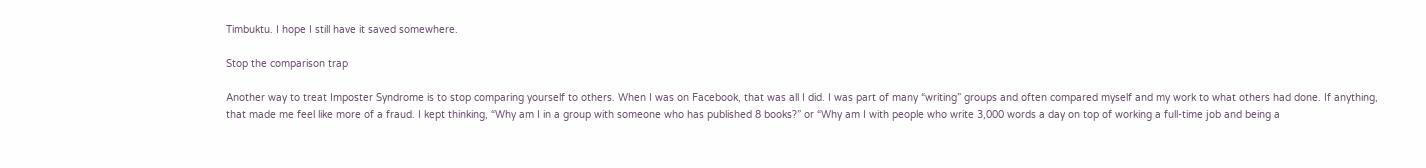Timbuktu. I hope I still have it saved somewhere.

Stop the comparison trap

Another way to treat Imposter Syndrome is to stop comparing yourself to others. When I was on Facebook, that was all I did. I was part of many “writing” groups and often compared myself and my work to what others had done. If anything, that made me feel like more of a fraud. I kept thinking, “Why am I in a group with someone who has published 8 books?” or “Why am I with people who write 3,000 words a day on top of working a full-time job and being a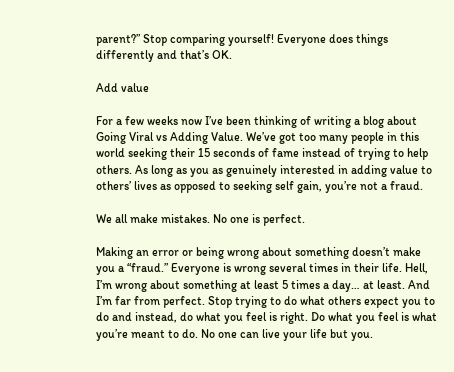parent?” Stop comparing yourself! Everyone does things differently and that’s OK.

Add value

For a few weeks now I’ve been thinking of writing a blog about Going Viral vs Adding Value. We’ve got too many people in this world seeking their 15 seconds of fame instead of trying to help others. As long as you as genuinely interested in adding value to others’ lives as opposed to seeking self gain, you’re not a fraud.

We all make mistakes. No one is perfect.

Making an error or being wrong about something doesn’t make you a “fraud.” Everyone is wrong several times in their life. Hell, I’m wrong about something at least 5 times a day… at least. And I’m far from perfect. Stop trying to do what others expect you to do and instead, do what you feel is right. Do what you feel is what you’re meant to do. No one can live your life but you.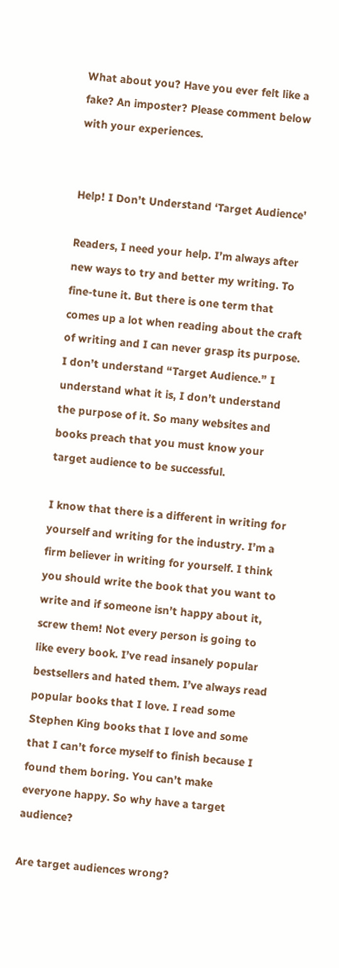What about you? Have you ever felt like a fake? An imposter? Please comment below with your experiences.


Help! I Don’t Understand ‘Target Audience’

Readers, I need your help. I’m always after new ways to try and better my writing. To fine-tune it. But there is one term that comes up a lot when reading about the craft of writing and I can never grasp its purpose. I don’t understand “Target Audience.” I understand what it is, I don’t understand the purpose of it. So many websites and books preach that you must know your target audience to be successful.

I know that there is a different in writing for yourself and writing for the industry. I’m a firm believer in writing for yourself. I think you should write the book that you want to write and if someone isn’t happy about it, screw them! Not every person is going to like every book. I’ve read insanely popular bestsellers and hated them. I’ve always read popular books that I love. I read some Stephen King books that I love and some that I can’t force myself to finish because I found them boring. You can’t make everyone happy. So why have a target audience?

Are target audiences wrong?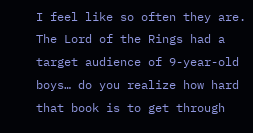I feel like so often they are. The Lord of the Rings had a target audience of 9-year-old boys… do you realize how hard that book is to get through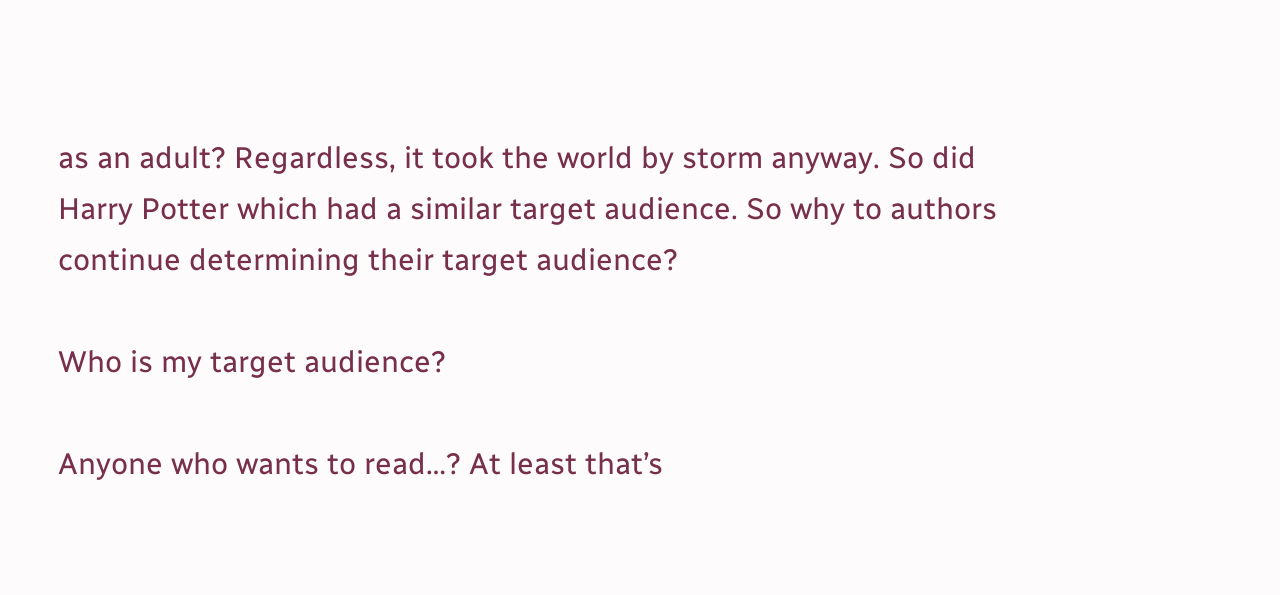as an adult? Regardless, it took the world by storm anyway. So did Harry Potter which had a similar target audience. So why to authors continue determining their target audience?

Who is my target audience?

Anyone who wants to read…? At least that’s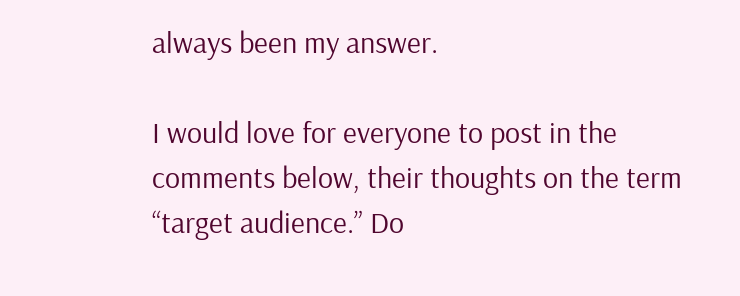always been my answer.

I would love for everyone to post in the comments below, their thoughts on the term “target audience.” Do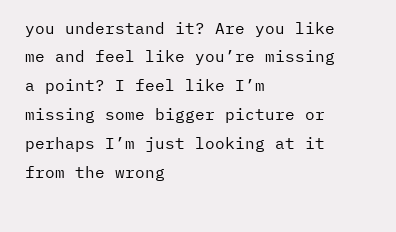you understand it? Are you like me and feel like you’re missing a point? I feel like I’m missing some bigger picture or perhaps I’m just looking at it from the wrong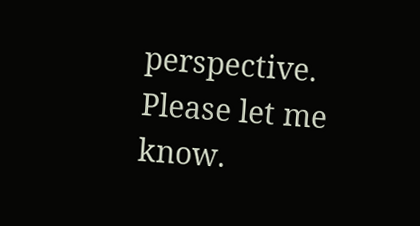perspective. Please let me know.